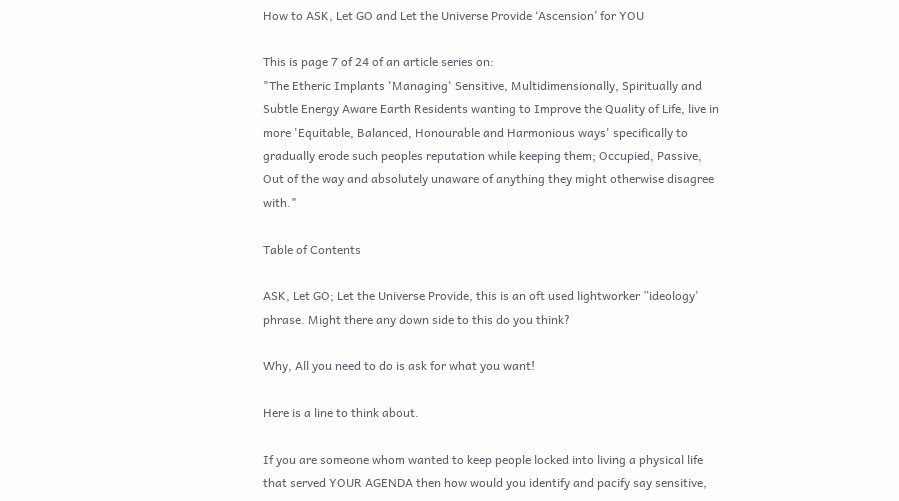How to ASK, Let GO and Let the Universe Provide ‘Ascension’ for YOU

This is page 7 of 24 of an article series on:
"The Etheric Implants 'Managing' Sensitive, Multidimensionally, Spiritually and Subtle Energy Aware Earth Residents wanting to Improve the Quality of Life, live in more 'Equitable, Balanced, Honourable and Harmonious ways' specifically to gradually erode such peoples reputation while keeping them; Occupied, Passive, Out of the way and absolutely unaware of anything they might otherwise disagree with."

Table of Contents

ASK, Let GO; Let the Universe Provide, this is an oft used lightworker ”ideology’ phrase. Might there any down side to this do you think?

Why, All you need to do is ask for what you want!

Here is a line to think about.

If you are someone whom wanted to keep people locked into living a physical life that served YOUR AGENDA then how would you identify and pacify say sensitive,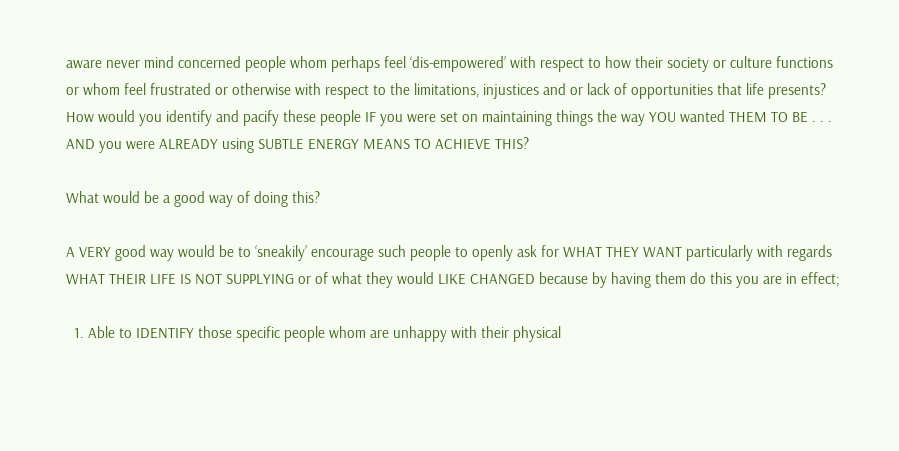aware never mind concerned people whom perhaps feel ‘dis-empowered’ with respect to how their society or culture functions or whom feel frustrated or otherwise with respect to the limitations, injustices and or lack of opportunities that life presents? How would you identify and pacify these people IF you were set on maintaining things the way YOU wanted THEM TO BE . . . AND you were ALREADY using SUBTLE ENERGY MEANS TO ACHIEVE THIS?

What would be a good way of doing this?

A VERY good way would be to ‘sneakily’ encourage such people to openly ask for WHAT THEY WANT particularly with regards WHAT THEIR LIFE IS NOT SUPPLYING or of what they would LIKE CHANGED because by having them do this you are in effect;

  1. Able to IDENTIFY those specific people whom are unhappy with their physical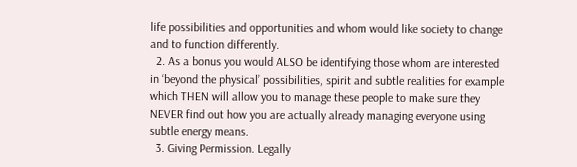life possibilities and opportunities and whom would like society to change and to function differently.
  2. As a bonus you would ALSO be identifying those whom are interested in ‘beyond the physical’ possibilities, spirit and subtle realities for example which THEN will allow you to manage these people to make sure they NEVER find out how you are actually already managing everyone using subtle energy means.
  3. Giving Permission. Legally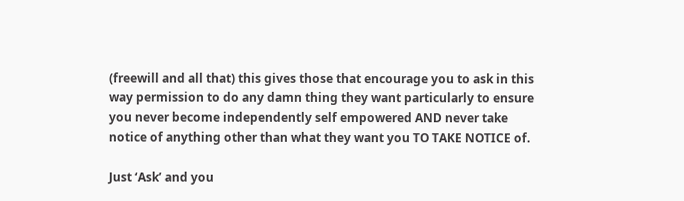(freewill and all that) this gives those that encourage you to ask in this way permission to do any damn thing they want particularly to ensure you never become independently self empowered AND never take notice of anything other than what they want you TO TAKE NOTICE of.

Just ‘Ask’ and you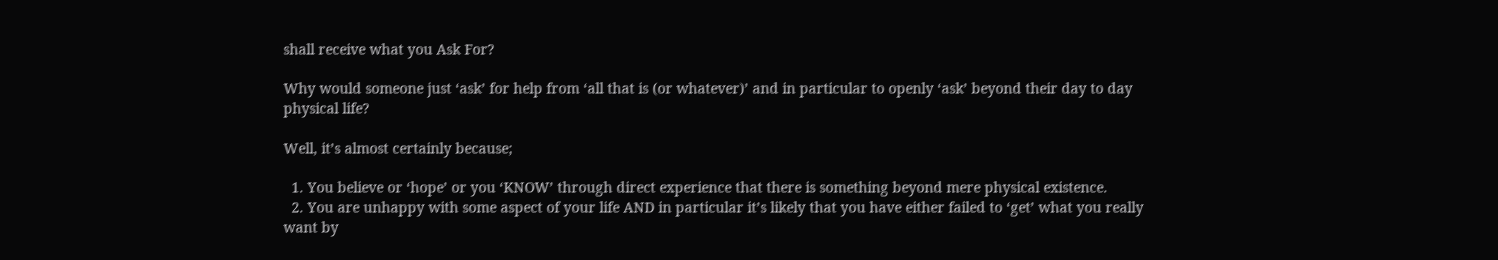shall receive what you Ask For?

Why would someone just ‘ask’ for help from ‘all that is (or whatever)’ and in particular to openly ‘ask’ beyond their day to day physical life?

Well, it’s almost certainly because;

  1. You believe or ‘hope’ or you ‘KNOW’ through direct experience that there is something beyond mere physical existence.
  2. You are unhappy with some aspect of your life AND in particular it’s likely that you have either failed to ‘get’ what you really want by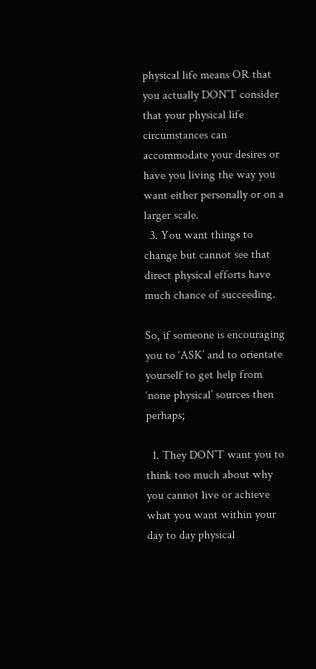physical life means OR that you actually DON’T consider that your physical life circumstances can accommodate your desires or have you living the way you want either personally or on a larger scale.
  3. You want things to change but cannot see that direct physical efforts have much chance of succeeding.

So, if someone is encouraging you to ‘ASK’ and to orientate yourself to get help from ‘none physical’ sources then perhaps;

  1. They DON’T want you to think too much about why you cannot live or achieve what you want within your day to day physical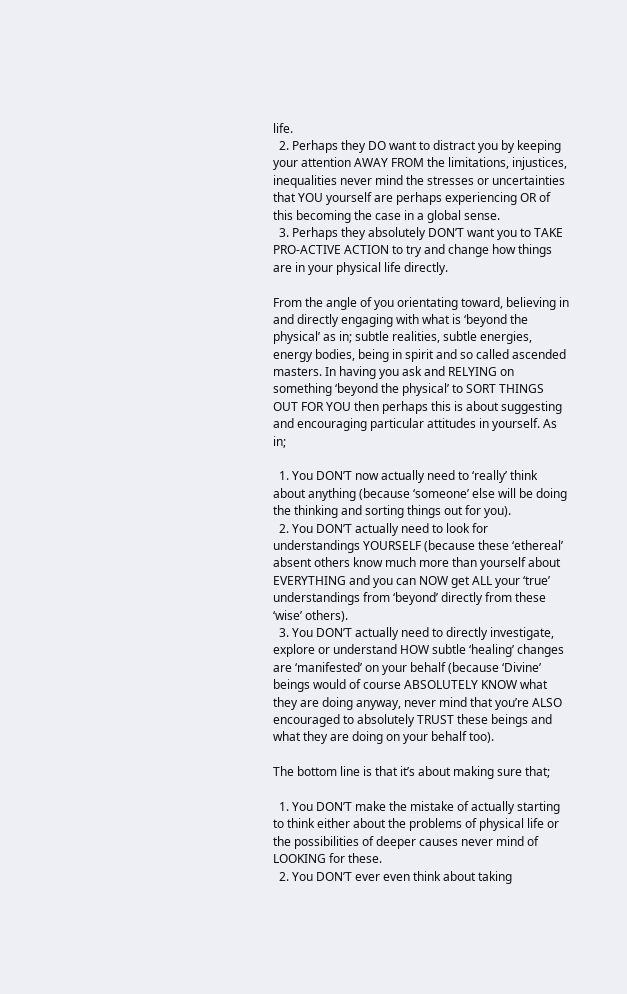life.
  2. Perhaps they DO want to distract you by keeping your attention AWAY FROM the limitations, injustices, inequalities never mind the stresses or uncertainties that YOU yourself are perhaps experiencing OR of this becoming the case in a global sense.
  3. Perhaps they absolutely DON’T want you to TAKE PRO-ACTIVE ACTION to try and change how things are in your physical life directly.

From the angle of you orientating toward, believing in and directly engaging with what is ‘beyond the physical’ as in; subtle realities, subtle energies, energy bodies, being in spirit and so called ascended masters. In having you ask and RELYING on something ‘beyond the physical’ to SORT THINGS OUT FOR YOU then perhaps this is about suggesting and encouraging particular attitudes in yourself. As in;

  1. You DON’T now actually need to ‘really’ think about anything (because ‘someone’ else will be doing the thinking and sorting things out for you).
  2. You DON’T actually need to look for understandings YOURSELF (because these ‘ethereal’ absent others know much more than yourself about EVERYTHING and you can NOW get ALL your ‘true’ understandings from ‘beyond’ directly from these ‘wise’ others).
  3. You DON’T actually need to directly investigate, explore or understand HOW subtle ‘healing’ changes are ‘manifested’ on your behalf (because ‘Divine’ beings would of course ABSOLUTELY KNOW what they are doing anyway, never mind that you’re ALSO encouraged to absolutely TRUST these beings and what they are doing on your behalf too).

The bottom line is that it’s about making sure that;

  1. You DON’T make the mistake of actually starting to think either about the problems of physical life or the possibilities of deeper causes never mind of LOOKING for these.
  2. You DON’T ever even think about taking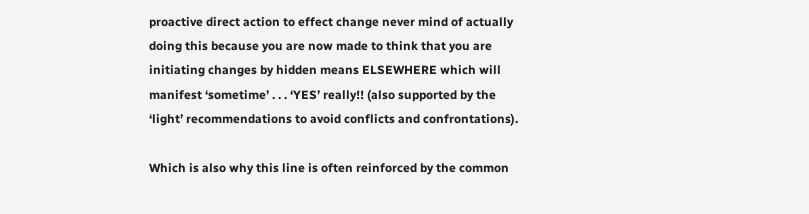proactive direct action to effect change never mind of actually doing this because you are now made to think that you are initiating changes by hidden means ELSEWHERE which will manifest ‘sometime’ . . . ‘YES’ really!! (also supported by the ‘light’ recommendations to avoid conflicts and confrontations).

Which is also why this line is often reinforced by the common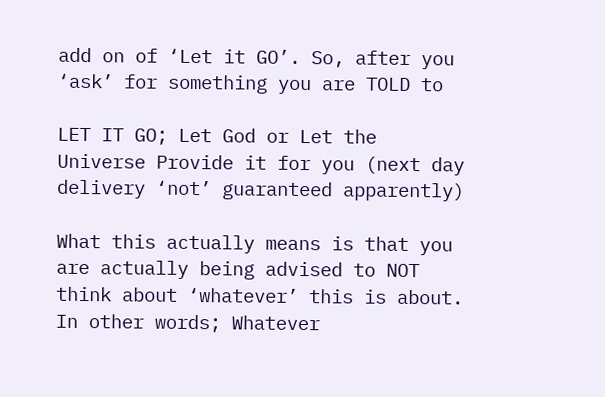add on of ‘Let it GO’. So, after you ‘ask’ for something you are TOLD to

LET IT GO; Let God or Let the Universe Provide it for you (next day delivery ‘not’ guaranteed apparently)

What this actually means is that you are actually being advised to NOT think about ‘whatever’ this is about. In other words; Whatever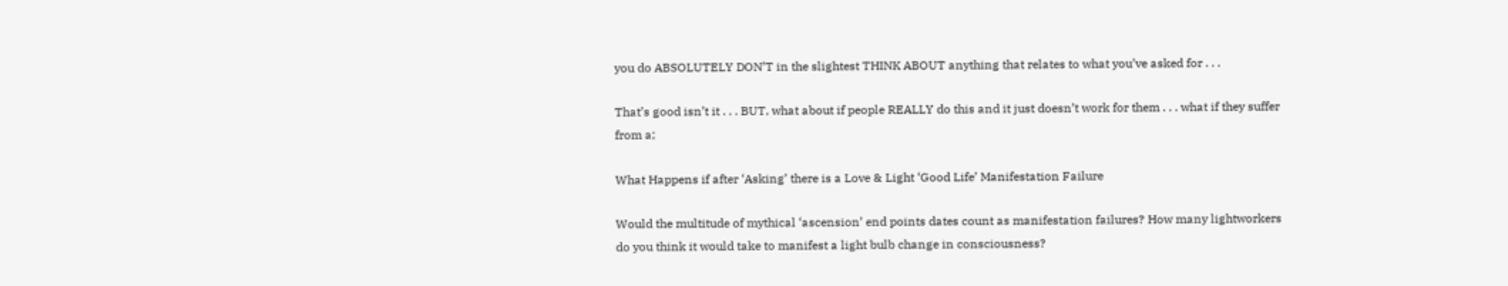you do ABSOLUTELY DON’T in the slightest THINK ABOUT anything that relates to what you’ve asked for . . .

That’s good isn’t it . . . BUT, what about if people REALLY do this and it just doesn’t work for them . . . what if they suffer from a;

What Happens if after ‘Asking’ there is a Love & Light ‘Good Life’ Manifestation Failure

Would the multitude of mythical ‘ascension’ end points dates count as manifestation failures? How many lightworkers do you think it would take to manifest a light bulb change in consciousness?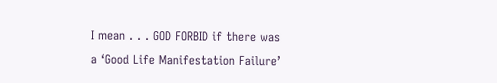I mean . . . GOD FORBID if there was a ‘Good Life Manifestation Failure’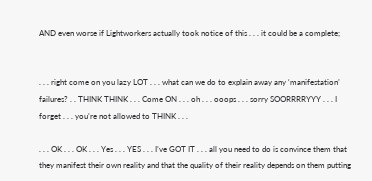AND even worse if Lightworkers actually took notice of this . . . it could be a complete;


. . . right come on you lazy LOT . . . what can we do to explain away any ‘manifestation’ failures? . . THINK THINK . . . Come ON . . . oh . . . ooops . . . sorry SOORRRRYYY . . . I forget . . . you’re not allowed to THINK . . .

. . . OK . . . OK . . . Yes . . . YES . . . I’ve GOT IT . . . all you need to do is convince them that they manifest their own reality and that the quality of their reality depends on them putting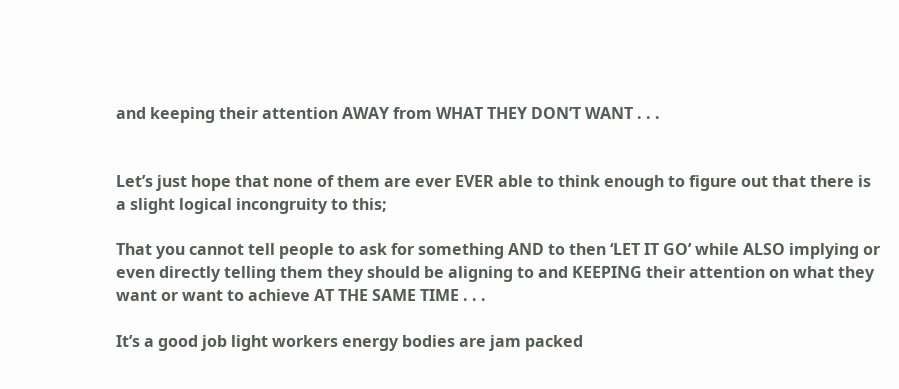and keeping their attention AWAY from WHAT THEY DON’T WANT . . .


Let’s just hope that none of them are ever EVER able to think enough to figure out that there is a slight logical incongruity to this;

That you cannot tell people to ask for something AND to then ‘LET IT GO’ while ALSO implying or even directly telling them they should be aligning to and KEEPING their attention on what they want or want to achieve AT THE SAME TIME . . .

It’s a good job light workers energy bodies are jam packed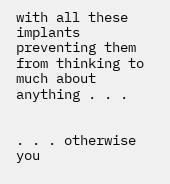with all these implants preventing them from thinking to much about anything . . .


. . . otherwise you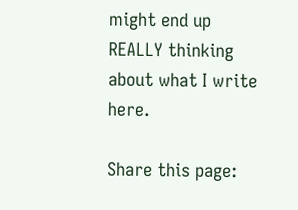might end up REALLY thinking about what I write here.

Share this page: